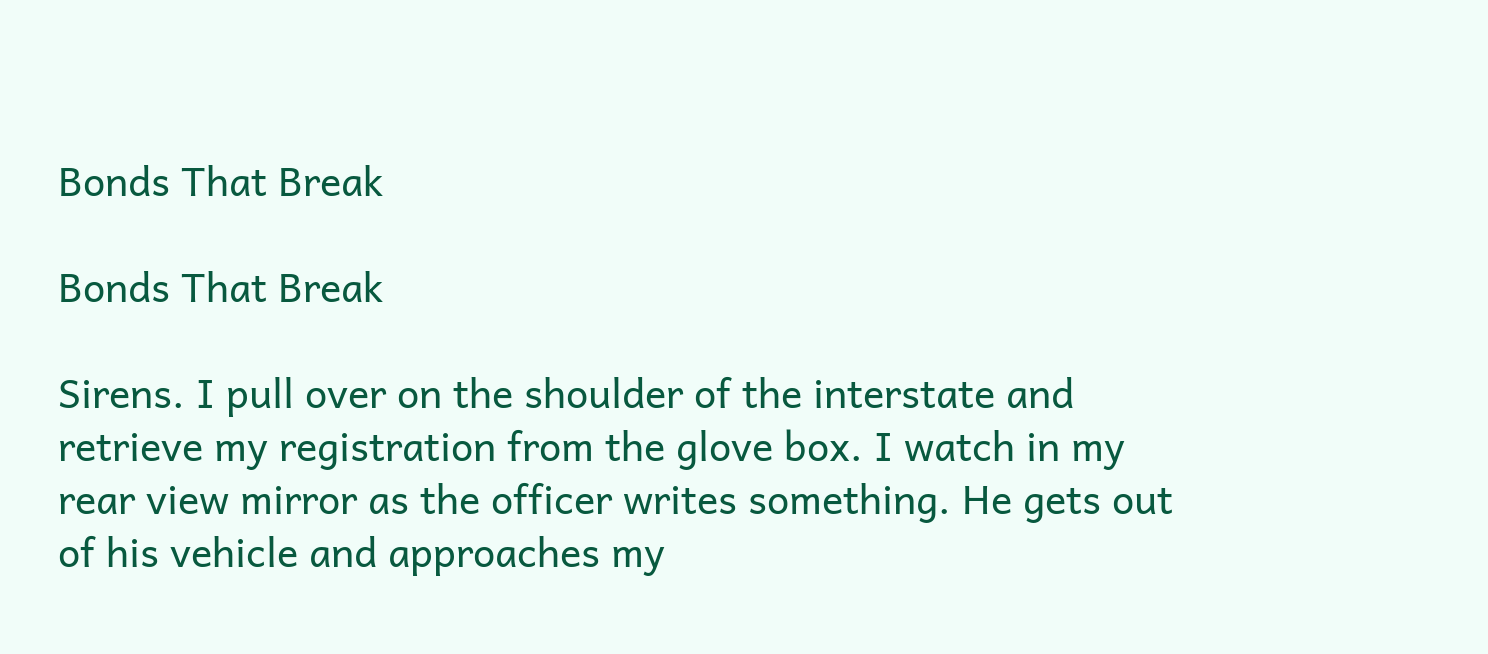Bonds That Break

Bonds That Break

Sirens. I pull over on the shoulder of the interstate and retrieve my registration from the glove box. I watch in my rear view mirror as the officer writes something. He gets out of his vehicle and approaches my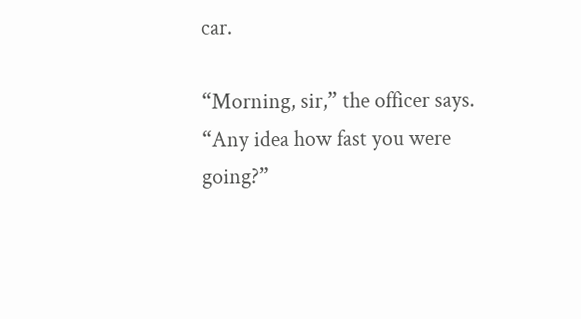car.

“Morning, sir,” the officer says. “Any idea how fast you were going?”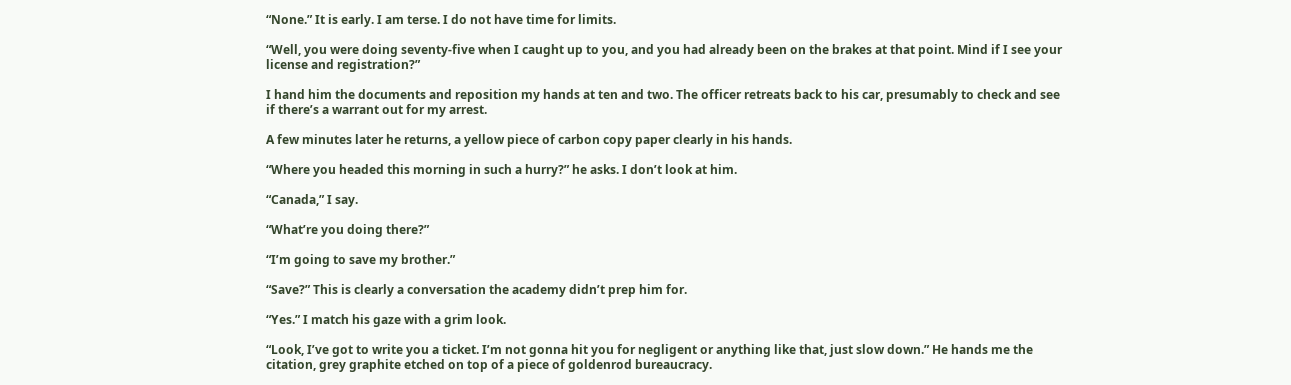“None.” It is early. I am terse. I do not have time for limits.

“Well, you were doing seventy-five when I caught up to you, and you had already been on the brakes at that point. Mind if I see your license and registration?”

I hand him the documents and reposition my hands at ten and two. The officer retreats back to his car, presumably to check and see if there’s a warrant out for my arrest.

A few minutes later he returns, a yellow piece of carbon copy paper clearly in his hands.

“Where you headed this morning in such a hurry?” he asks. I don’t look at him.

“Canada,” I say.

“What’re you doing there?”

“I’m going to save my brother.”

“Save?” This is clearly a conversation the academy didn’t prep him for.

“Yes.” I match his gaze with a grim look.

“Look, I’ve got to write you a ticket. I’m not gonna hit you for negligent or anything like that, just slow down.” He hands me the citation, grey graphite etched on top of a piece of goldenrod bureaucracy.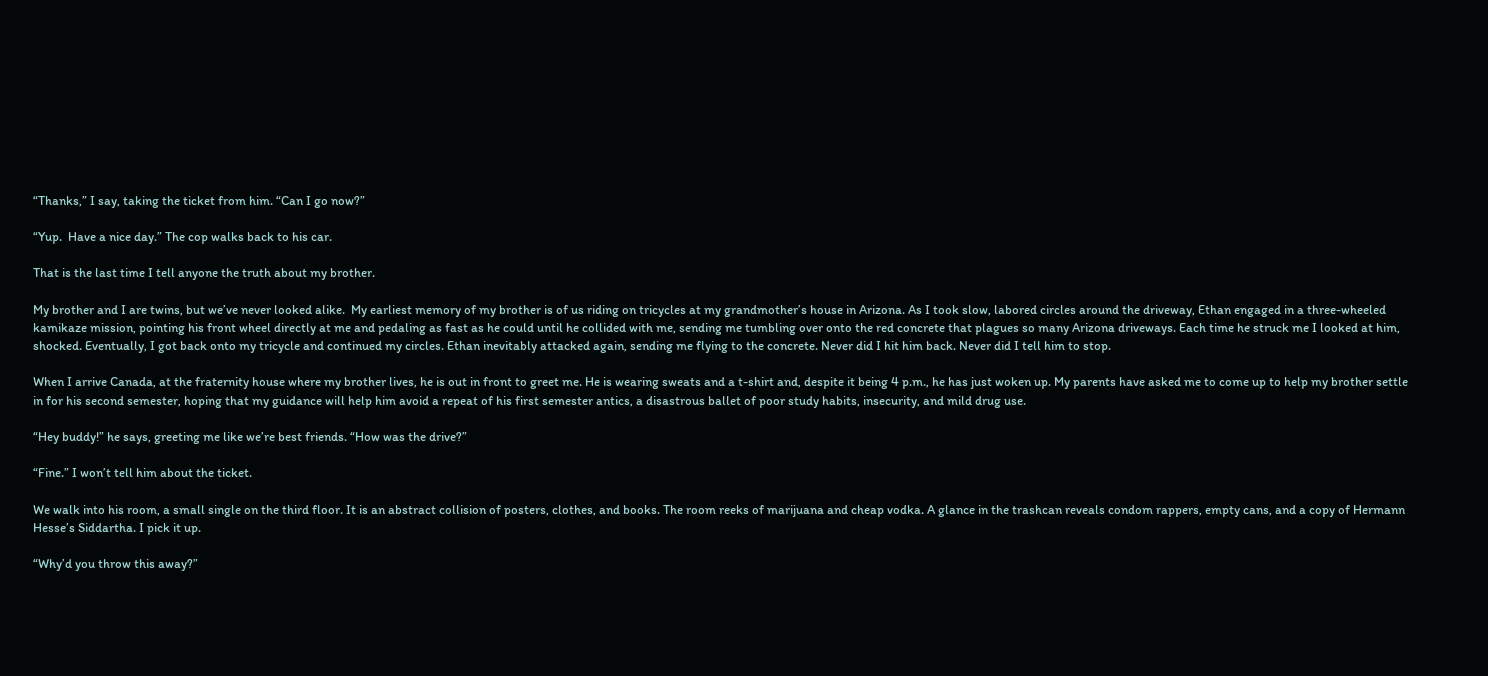“Thanks,” I say, taking the ticket from him. “Can I go now?”

“Yup.  Have a nice day.” The cop walks back to his car.

That is the last time I tell anyone the truth about my brother.

My brother and I are twins, but we’ve never looked alike.  My earliest memory of my brother is of us riding on tricycles at my grandmother’s house in Arizona. As I took slow, labored circles around the driveway, Ethan engaged in a three-wheeled kamikaze mission, pointing his front wheel directly at me and pedaling as fast as he could until he collided with me, sending me tumbling over onto the red concrete that plagues so many Arizona driveways. Each time he struck me I looked at him, shocked. Eventually, I got back onto my tricycle and continued my circles. Ethan inevitably attacked again, sending me flying to the concrete. Never did I hit him back. Never did I tell him to stop.

When I arrive Canada, at the fraternity house where my brother lives, he is out in front to greet me. He is wearing sweats and a t-shirt and, despite it being 4 p.m., he has just woken up. My parents have asked me to come up to help my brother settle in for his second semester, hoping that my guidance will help him avoid a repeat of his first semester antics, a disastrous ballet of poor study habits, insecurity, and mild drug use.

“Hey buddy!” he says, greeting me like we’re best friends. “How was the drive?”

“Fine.” I won’t tell him about the ticket.

We walk into his room, a small single on the third floor. It is an abstract collision of posters, clothes, and books. The room reeks of marijuana and cheap vodka. A glance in the trashcan reveals condom rappers, empty cans, and a copy of Hermann Hesse’s Siddartha. I pick it up.

“Why’d you throw this away?”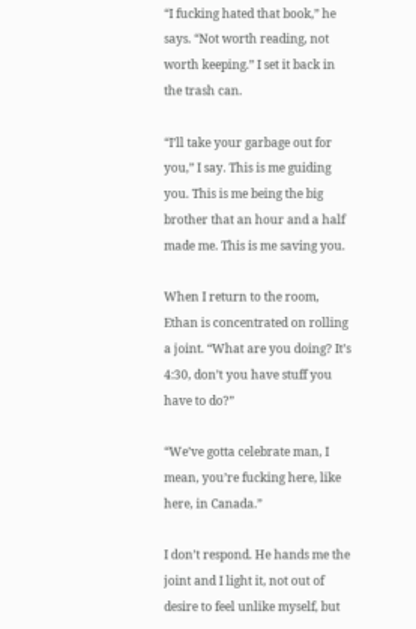“I fucking hated that book,” he says. “Not worth reading, not worth keeping.” I set it back in the trash can.

“I’ll take your garbage out for you,” I say. This is me guiding you. This is me being the big brother that an hour and a half made me. This is me saving you.

When I return to the room, Ethan is concentrated on rolling a joint. “What are you doing? It’s 4:30, don’t you have stuff you have to do?”

“We’ve gotta celebrate man, I mean, you’re fucking here, like here, in Canada.”

I don’t respond. He hands me the joint and I light it, not out of desire to feel unlike myself, but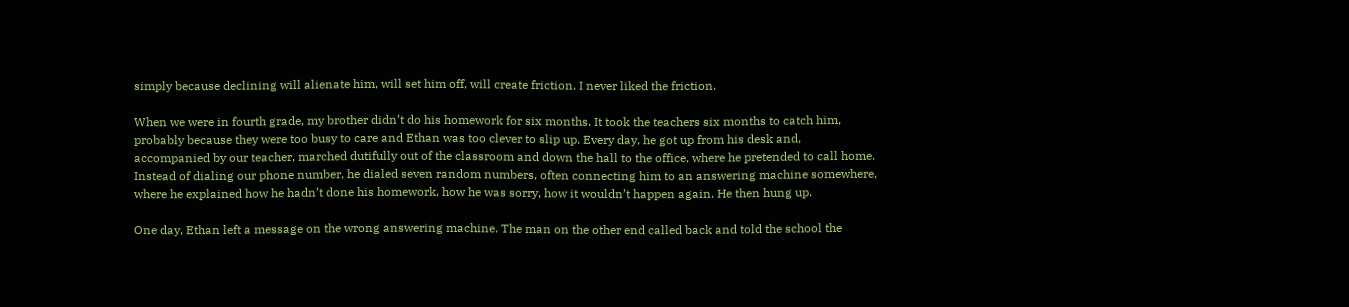simply because declining will alienate him, will set him off, will create friction. I never liked the friction.

When we were in fourth grade, my brother didn’t do his homework for six months. It took the teachers six months to catch him, probably because they were too busy to care and Ethan was too clever to slip up. Every day, he got up from his desk and, accompanied by our teacher, marched dutifully out of the classroom and down the hall to the office, where he pretended to call home. Instead of dialing our phone number, he dialed seven random numbers, often connecting him to an answering machine somewhere, where he explained how he hadn’t done his homework, how he was sorry, how it wouldn’t happen again. He then hung up.

One day, Ethan left a message on the wrong answering machine. The man on the other end called back and told the school the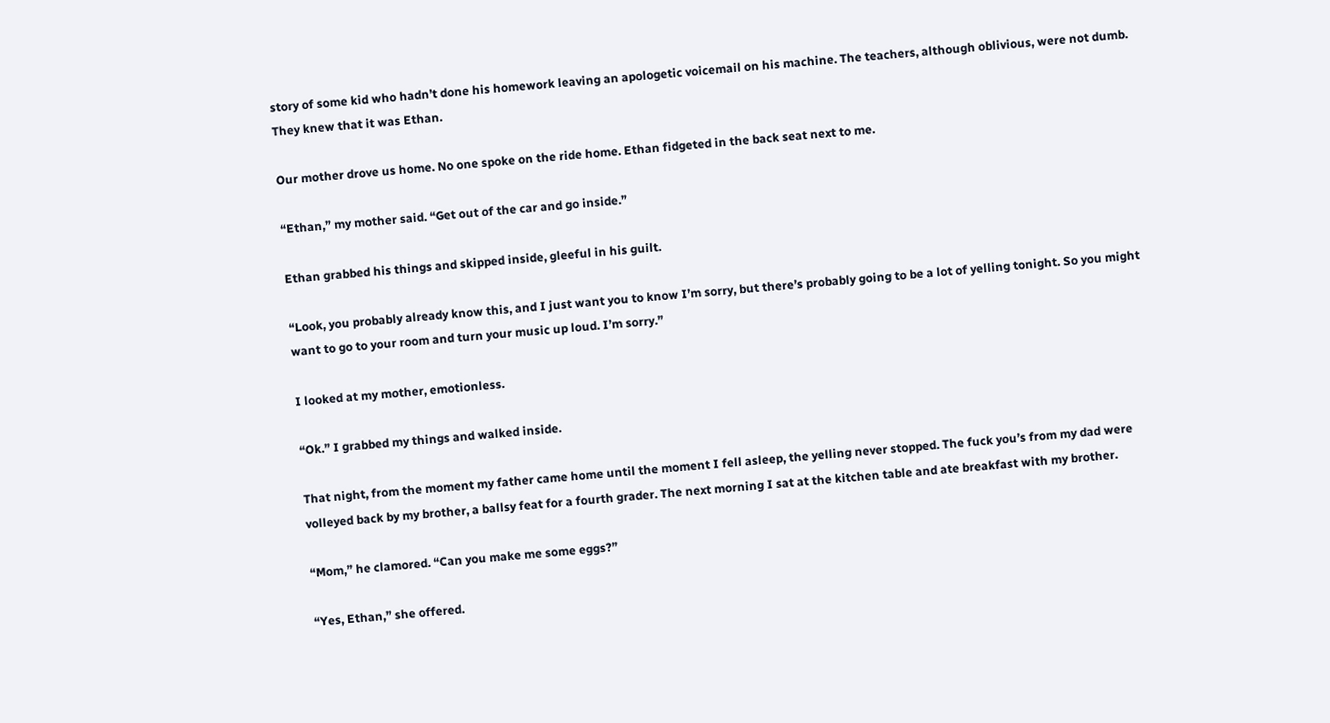story of some kid who hadn’t done his homework leaving an apologetic voicemail on his machine. The teachers, although oblivious, were not dumb. They knew that it was Ethan.

Our mother drove us home. No one spoke on the ride home. Ethan fidgeted in the back seat next to me.

“Ethan,” my mother said. “Get out of the car and go inside.”

Ethan grabbed his things and skipped inside, gleeful in his guilt.

“Look, you probably already know this, and I just want you to know I’m sorry, but there’s probably going to be a lot of yelling tonight. So you might want to go to your room and turn your music up loud. I’m sorry.”

I looked at my mother, emotionless.

“Ok.” I grabbed my things and walked inside.

That night, from the moment my father came home until the moment I fell asleep, the yelling never stopped. The fuck you’s from my dad were volleyed back by my brother, a ballsy feat for a fourth grader. The next morning I sat at the kitchen table and ate breakfast with my brother.

“Mom,” he clamored. “Can you make me some eggs?”

“Yes, Ethan,” she offered.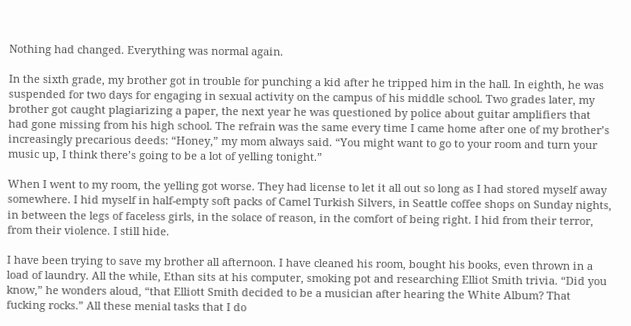Nothing had changed. Everything was normal again.

In the sixth grade, my brother got in trouble for punching a kid after he tripped him in the hall. In eighth, he was suspended for two days for engaging in sexual activity on the campus of his middle school. Two grades later, my brother got caught plagiarizing a paper, the next year he was questioned by police about guitar amplifiers that had gone missing from his high school. The refrain was the same every time I came home after one of my brother’s increasingly precarious deeds: “Honey,” my mom always said. “You might want to go to your room and turn your music up, I think there’s going to be a lot of yelling tonight.”

When I went to my room, the yelling got worse. They had license to let it all out so long as I had stored myself away somewhere. I hid myself in half-empty soft packs of Camel Turkish Silvers, in Seattle coffee shops on Sunday nights, in between the legs of faceless girls, in the solace of reason, in the comfort of being right. I hid from their terror, from their violence. I still hide.

I have been trying to save my brother all afternoon. I have cleaned his room, bought his books, even thrown in a load of laundry. All the while, Ethan sits at his computer, smoking pot and researching Elliot Smith trivia. “Did you know,” he wonders aloud, “that Elliott Smith decided to be a musician after hearing the White Album? That fucking rocks.” All these menial tasks that I do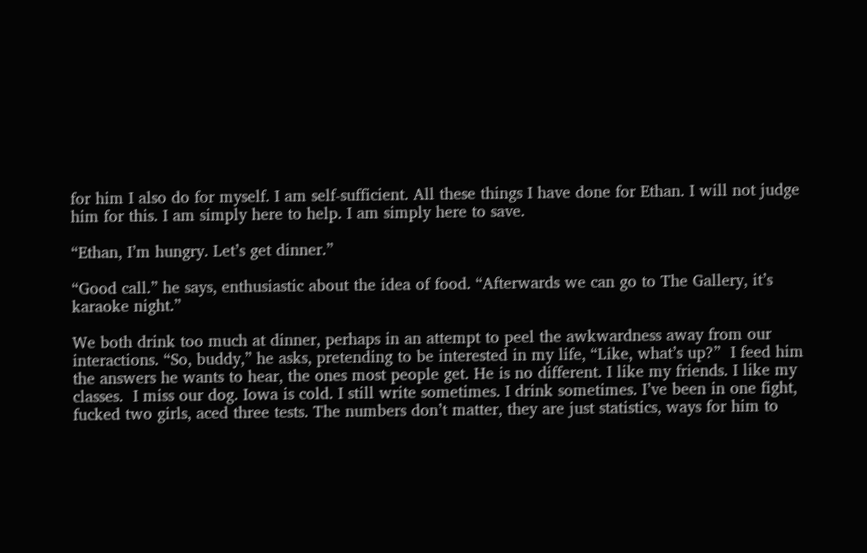for him I also do for myself. I am self-sufficient. All these things I have done for Ethan. I will not judge him for this. I am simply here to help. I am simply here to save.

“Ethan, I’m hungry. Let’s get dinner.”

“Good call.” he says, enthusiastic about the idea of food. “Afterwards we can go to The Gallery, it’s karaoke night.”

We both drink too much at dinner, perhaps in an attempt to peel the awkwardness away from our interactions. “So, buddy,” he asks, pretending to be interested in my life, “Like, what’s up?”  I feed him the answers he wants to hear, the ones most people get. He is no different. I like my friends. I like my classes.  I miss our dog. Iowa is cold. I still write sometimes. I drink sometimes. I’ve been in one fight, fucked two girls, aced three tests. The numbers don’t matter, they are just statistics, ways for him to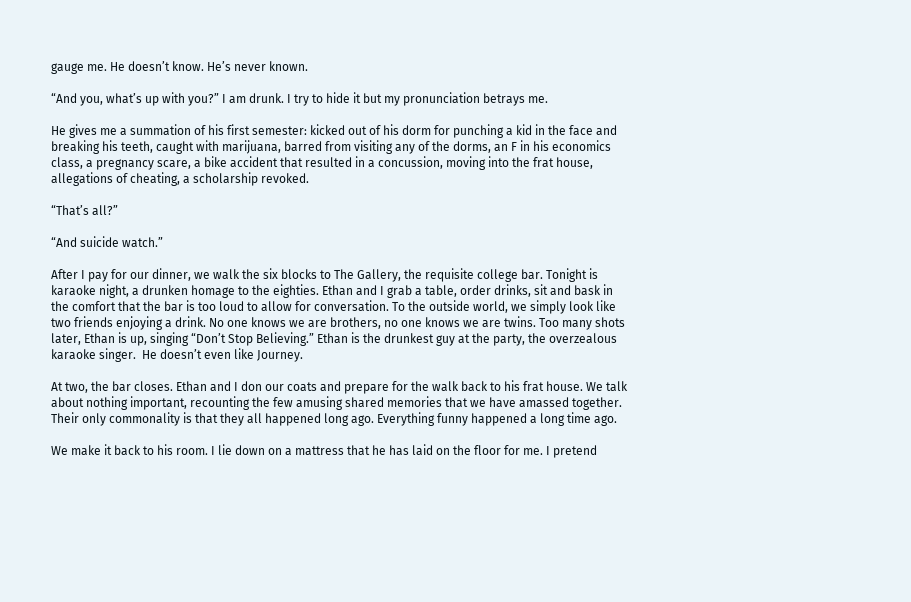gauge me. He doesn’t know. He’s never known.

“And you, what’s up with you?” I am drunk. I try to hide it but my pronunciation betrays me.

He gives me a summation of his first semester: kicked out of his dorm for punching a kid in the face and breaking his teeth, caught with marijuana, barred from visiting any of the dorms, an F in his economics class, a pregnancy scare, a bike accident that resulted in a concussion, moving into the frat house, allegations of cheating, a scholarship revoked.

“That’s all?”

“And suicide watch.”

After I pay for our dinner, we walk the six blocks to The Gallery, the requisite college bar. Tonight is karaoke night, a drunken homage to the eighties. Ethan and I grab a table, order drinks, sit and bask in the comfort that the bar is too loud to allow for conversation. To the outside world, we simply look like two friends enjoying a drink. No one knows we are brothers, no one knows we are twins. Too many shots later, Ethan is up, singing “Don’t Stop Believing.” Ethan is the drunkest guy at the party, the overzealous karaoke singer.  He doesn’t even like Journey.

At two, the bar closes. Ethan and I don our coats and prepare for the walk back to his frat house. We talk about nothing important, recounting the few amusing shared memories that we have amassed together. Their only commonality is that they all happened long ago. Everything funny happened a long time ago.

We make it back to his room. I lie down on a mattress that he has laid on the floor for me. I pretend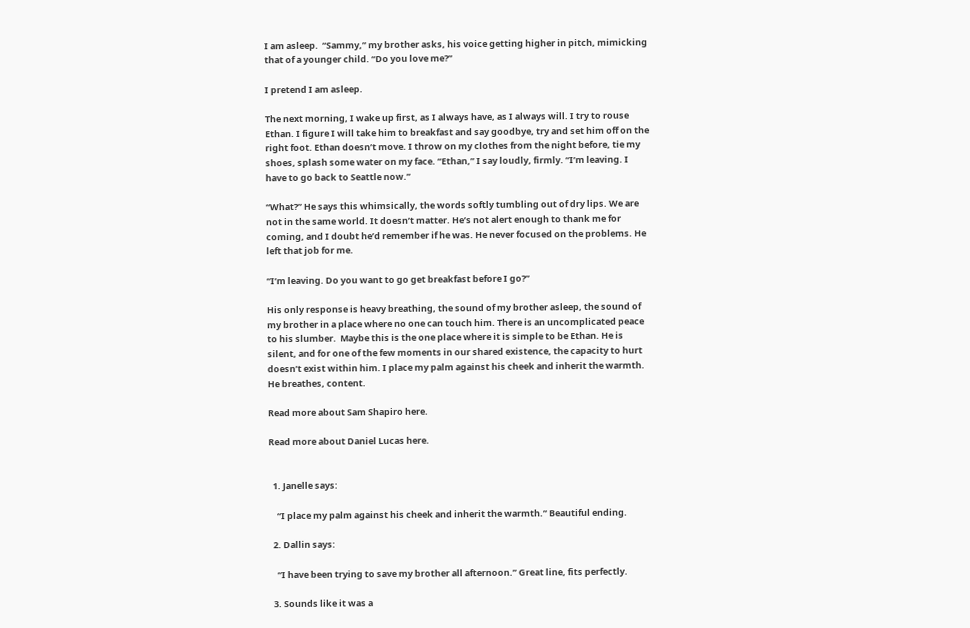I am asleep.  “Sammy,” my brother asks, his voice getting higher in pitch, mimicking that of a younger child. “Do you love me?”

I pretend I am asleep.

The next morning, I wake up first, as I always have, as I always will. I try to rouse Ethan. I figure I will take him to breakfast and say goodbye, try and set him off on the right foot. Ethan doesn’t move. I throw on my clothes from the night before, tie my shoes, splash some water on my face. “Ethan,” I say loudly, firmly. “I’m leaving. I have to go back to Seattle now.”

“What?” He says this whimsically, the words softly tumbling out of dry lips. We are not in the same world. It doesn’t matter. He’s not alert enough to thank me for coming, and I doubt he’d remember if he was. He never focused on the problems. He left that job for me.

“I’m leaving. Do you want to go get breakfast before I go?”

His only response is heavy breathing, the sound of my brother asleep, the sound of my brother in a place where no one can touch him. There is an uncomplicated peace to his slumber.  Maybe this is the one place where it is simple to be Ethan. He is silent, and for one of the few moments in our shared existence, the capacity to hurt doesn’t exist within him. I place my palm against his cheek and inherit the warmth. He breathes, content.

Read more about Sam Shapiro here.

Read more about Daniel Lucas here.


  1. Janelle says:

    “I place my palm against his cheek and inherit the warmth.” Beautiful ending.

  2. Dallin says:

    “I have been trying to save my brother all afternoon.” Great line, fits perfectly.

  3. Sounds like it was a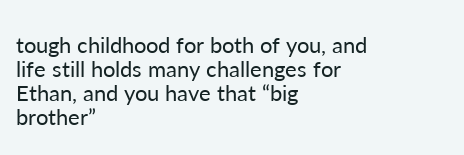tough childhood for both of you, and life still holds many challenges for Ethan, and you have that “big brother”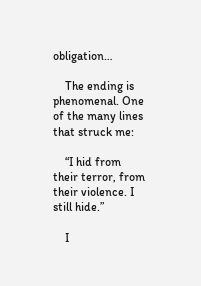obligation…

    The ending is phenomenal. One of the many lines that struck me:

    “I hid from their terror, from their violence. I still hide.”

    I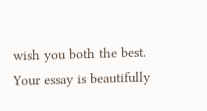wish you both the best. Your essay is beautifully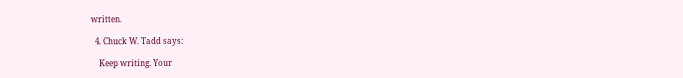written.

  4. Chuck W. Tadd says:

    Keep writing. Your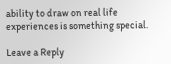ability to draw on real life experiences is something special.

Leave a Reply